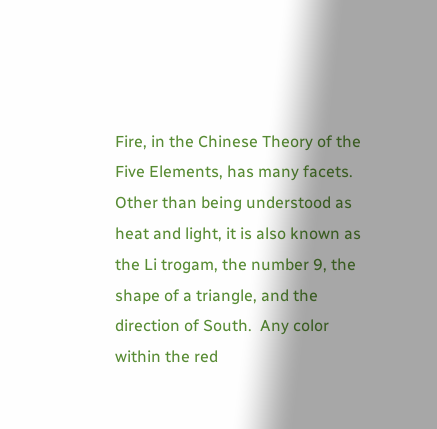Fire, in the Chinese Theory of the Five Elements, has many facets.  Other than being understood as heat and light, it is also known as the Li trogam, the number 9, the shape of a triangle, and the direction of South.  Any color within the red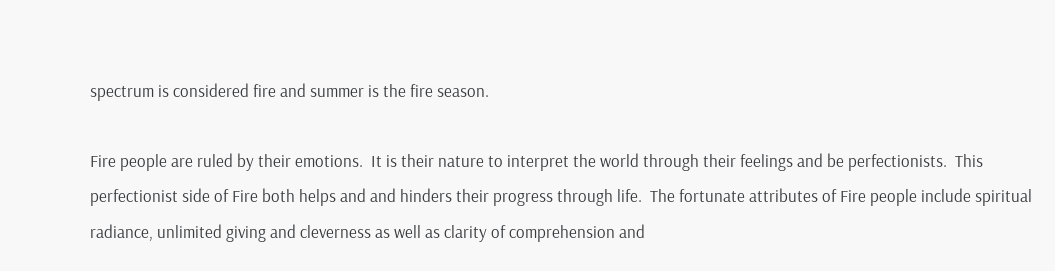spectrum is considered fire and summer is the fire season.

Fire people are ruled by their emotions.  It is their nature to interpret the world through their feelings and be perfectionists.  This perfectionist side of Fire both helps and and hinders their progress through life.  The fortunate attributes of Fire people include spiritual radiance, unlimited giving and cleverness as well as clarity of comprehension and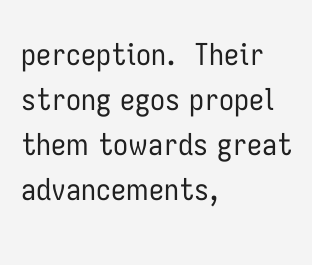perception.  Their strong egos propel them towards great advancements,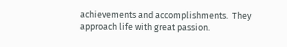achievements and accomplishments.  They approach life with great passion.